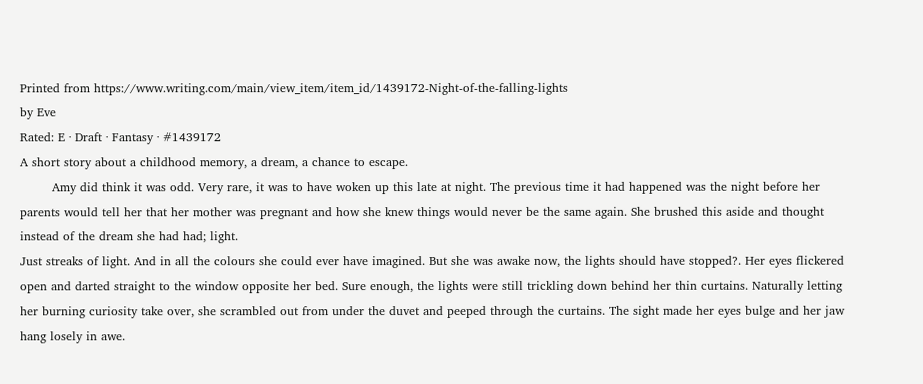Printed from https://www.writing.com/main/view_item/item_id/1439172-Night-of-the-falling-lights
by Eve
Rated: E · Draft · Fantasy · #1439172
A short story about a childhood memory, a dream, a chance to escape.
        Amy did think it was odd. Very rare, it was to have woken up this late at night. The previous time it had happened was the night before her parents would tell her that her mother was pregnant and how she knew things would never be the same again. She brushed this aside and thought instead of the dream she had had; light.
Just streaks of light. And in all the colours she could ever have imagined. But she was awake now, the lights should have stopped?. Her eyes flickered open and darted straight to the window opposite her bed. Sure enough, the lights were still trickling down behind her thin curtains. Naturally letting her burning curiosity take over, she scrambled out from under the duvet and peeped through the curtains. The sight made her eyes bulge and her jaw hang losely in awe.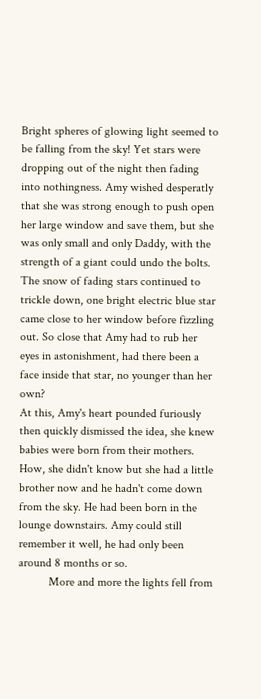Bright spheres of glowing light seemed to be falling from the sky! Yet stars were dropping out of the night then fading into nothingness. Amy wished desperatly that she was strong enough to push open her large window and save them, but she was only small and only Daddy, with the strength of a giant could undo the bolts. The snow of fading stars continued to trickle down, one bright electric blue star came close to her window before fizzling out. So close that Amy had to rub her eyes in astonishment, had there been a face inside that star, no younger than her own?
At this, Amy's heart pounded furiously then quickly dismissed the idea, she knew babies were born from their mothers. How, she didn't know but she had a little brother now and he hadn't come down from the sky. He had been born in the lounge downstairs. Amy could still remember it well, he had only been around 8 months or so.
          More and more the lights fell from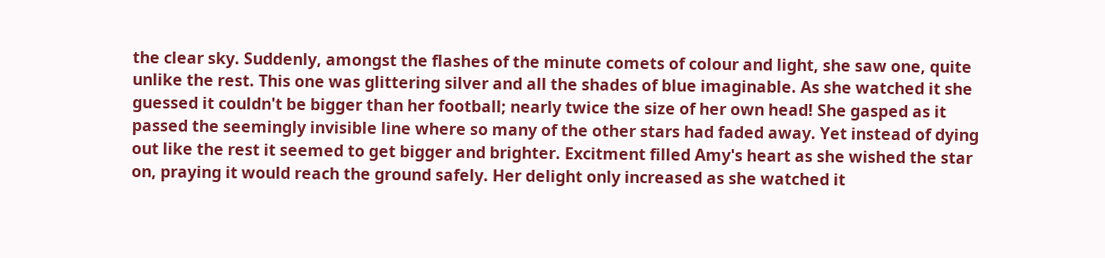the clear sky. Suddenly, amongst the flashes of the minute comets of colour and light, she saw one, quite unlike the rest. This one was glittering silver and all the shades of blue imaginable. As she watched it she guessed it couldn't be bigger than her football; nearly twice the size of her own head! She gasped as it passed the seemingly invisible line where so many of the other stars had faded away. Yet instead of dying out like the rest it seemed to get bigger and brighter. Excitment filled Amy's heart as she wished the star on, praying it would reach the ground safely. Her delight only increased as she watched it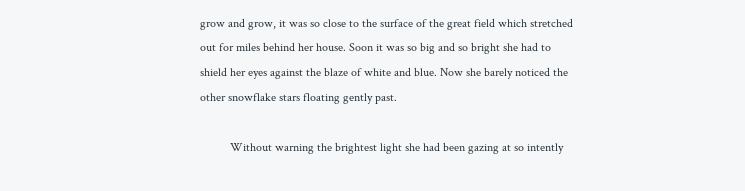grow and grow, it was so close to the surface of the great field which stretched out for miles behind her house. Soon it was so big and so bright she had to shield her eyes against the blaze of white and blue. Now she barely noticed the other snowflake stars floating gently past.

          Without warning the brightest light she had been gazing at so intently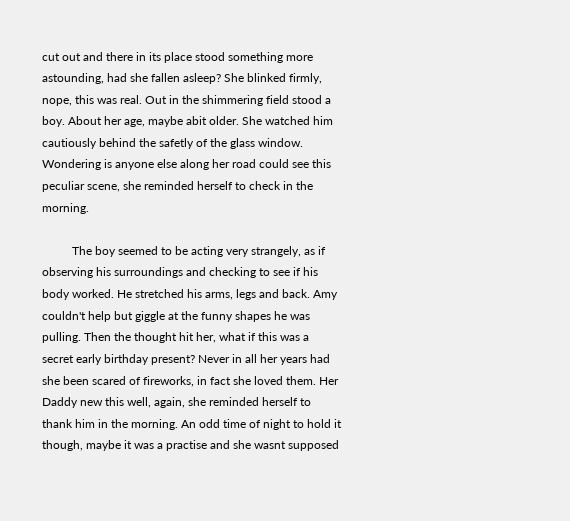cut out and there in its place stood something more astounding, had she fallen asleep? She blinked firmly, nope, this was real. Out in the shimmering field stood a boy. About her age, maybe abit older. She watched him cautiously behind the safetly of the glass window. Wondering is anyone else along her road could see this peculiar scene, she reminded herself to check in the morning.

          The boy seemed to be acting very strangely, as if observing his surroundings and checking to see if his body worked. He stretched his arms, legs and back. Amy couldn't help but giggle at the funny shapes he was pulling. Then the thought hit her, what if this was a secret early birthday present? Never in all her years had she been scared of fireworks, in fact she loved them. Her Daddy new this well, again, she reminded herself to thank him in the morning. An odd time of night to hold it though, maybe it was a practise and she wasnt supposed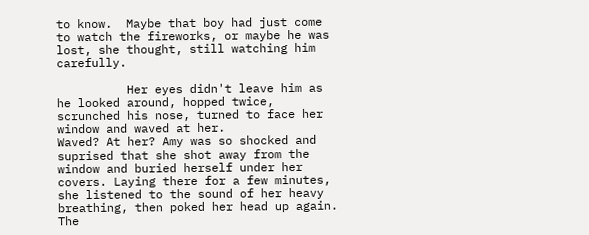to know.  Maybe that boy had just come to watch the fireworks, or maybe he was lost, she thought, still watching him carefully.

          Her eyes didn't leave him as he looked around, hopped twice, scrunched his nose, turned to face her window and waved at her.
Waved? At her? Amy was so shocked and suprised that she shot away from the window and buried herself under her covers. Laying there for a few minutes, she listened to the sound of her heavy breathing, then poked her head up again. The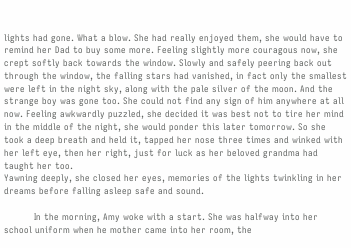lights had gone. What a blow. She had really enjoyed them, she would have to remind her Dad to buy some more. Feeling slightly more couragous now, she crept softly back towards the window. Slowly and safely peering back out through the window, the falling stars had vanished, in fact only the smallest were left in the night sky, along with the pale silver of the moon. And the strange boy was gone too. She could not find any sign of him anywhere at all now. Feeling awkwardly puzzled, she decided it was best not to tire her mind in the middle of the night, she would ponder this later tomorrow. So she took a deep breath and held it, tapped her nose three times and winked with her left eye, then her right, just for luck as her beloved grandma had taught her too.
Yawning deeply, she closed her eyes, memories of the lights twinkling in her dreams before falling asleep safe and sound.

          In the morning, Amy woke with a start. She was halfway into her school uniform when he mother came into her room, the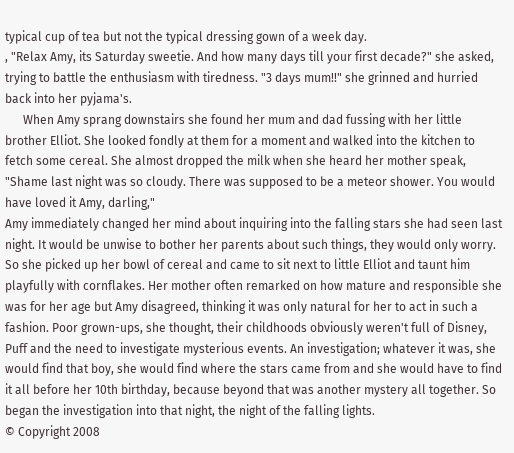typical cup of tea but not the typical dressing gown of a week day.
, "Relax Amy, its Saturday sweetie. And how many days till your first decade?" she asked, trying to battle the enthusiasm with tiredness. "3 days mum!!" she grinned and hurried back into her pyjama's.
      When Amy sprang downstairs she found her mum and dad fussing with her little brother Elliot. She looked fondly at them for a moment and walked into the kitchen to fetch some cereal. She almost dropped the milk when she heard her mother speak, "Shame last night was so cloudy. There was supposed to be a meteor shower. You would have loved it Amy, darling,"
Amy immediately changed her mind about inquiring into the falling stars she had seen last night. It would be unwise to bother her parents about such things, they would only worry. So she picked up her bowl of cereal and came to sit next to little Elliot and taunt him playfully with cornflakes. Her mother often remarked on how mature and responsible she was for her age but Amy disagreed, thinking it was only natural for her to act in such a fashion. Poor grown-ups, she thought, their childhoods obviously weren't full of Disney, Puff and the need to investigate mysterious events. An investigation; whatever it was, she would find that boy, she would find where the stars came from and she would have to find it all before her 10th birthday, because beyond that was another mystery all together. So began the investigation into that night, the night of the falling lights.
© Copyright 2008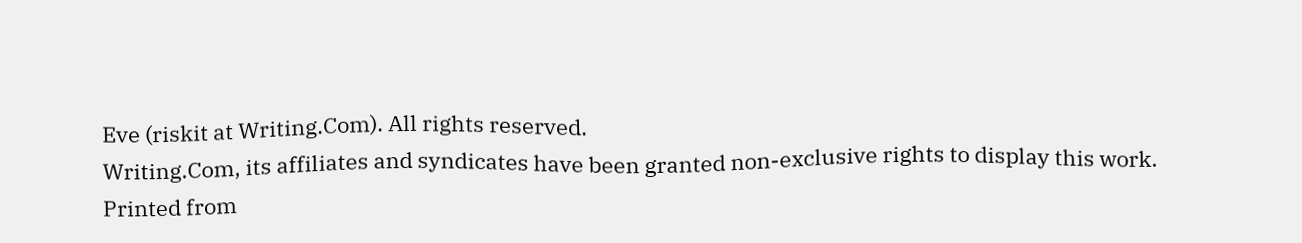Eve (riskit at Writing.Com). All rights reserved.
Writing.Com, its affiliates and syndicates have been granted non-exclusive rights to display this work.
Printed from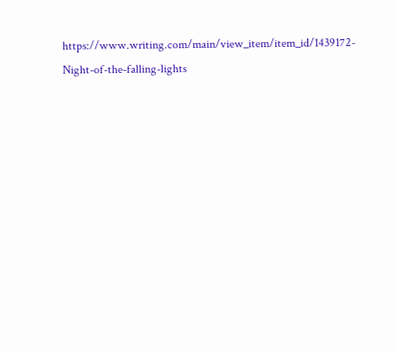https://www.writing.com/main/view_item/item_id/1439172-Night-of-the-falling-lights